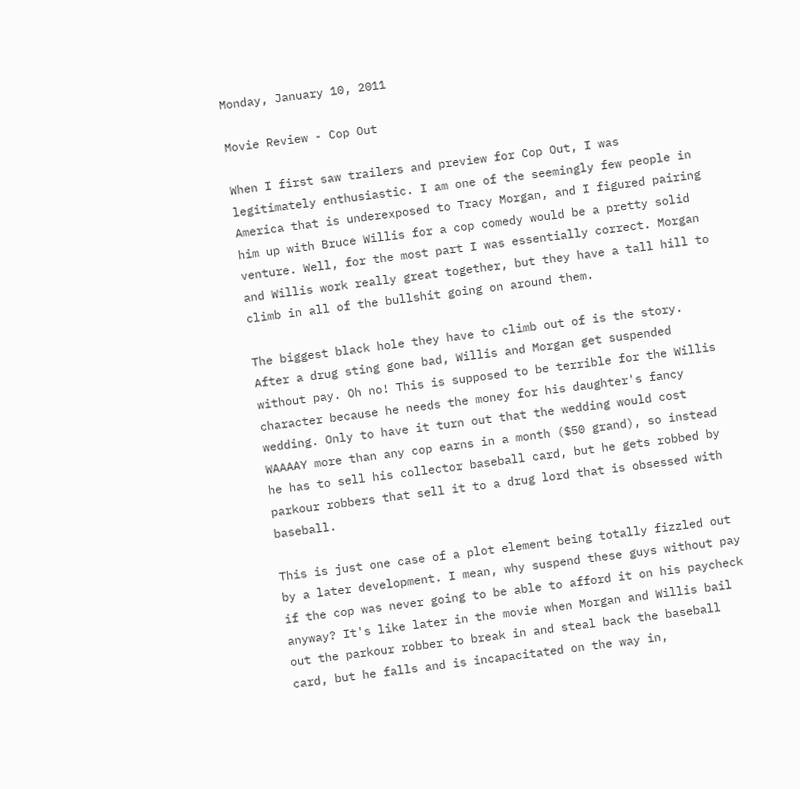Monday, January 10, 2011

Movie Review - Cop Out

When I first saw trailers and preview for Cop Out, I was legitimately enthusiastic. I am one of the seemingly few people in America that is underexposed to Tracy Morgan, and I figured pairing him up with Bruce Willis for a cop comedy would be a pretty solid venture. Well, for the most part I was essentially correct. Morgan and Willis work really great together, but they have a tall hill to climb in all of the bullshit going on around them.

The biggest black hole they have to climb out of is the story. After a drug sting gone bad, Willis and Morgan get suspended without pay. Oh no! This is supposed to be terrible for the Willis character because he needs the money for his daughter's fancy wedding. Only to have it turn out that the wedding would cost WAAAAY more than any cop earns in a month ($50 grand), so instead he has to sell his collector baseball card, but he gets robbed by parkour robbers that sell it to a drug lord that is obsessed with baseball.

This is just one case of a plot element being totally fizzled out by a later development. I mean, why suspend these guys without pay if the cop was never going to be able to afford it on his paycheck anyway? It's like later in the movie when Morgan and Willis bail out the parkour robber to break in and steal back the baseball card, but he falls and is incapacitated on the way in,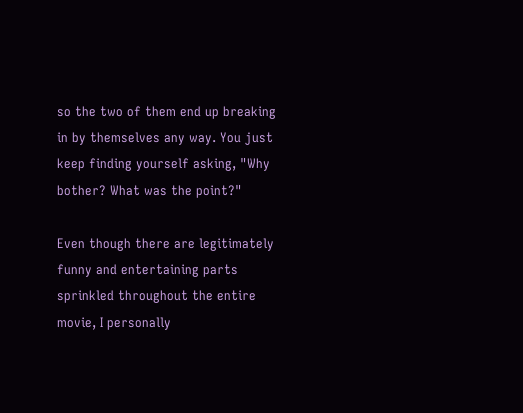so the two of them end up breaking in by themselves any way. You just keep finding yourself asking, "Why bother? What was the point?"

Even though there are legitimately funny and entertaining parts sprinkled throughout the entire movie, I personally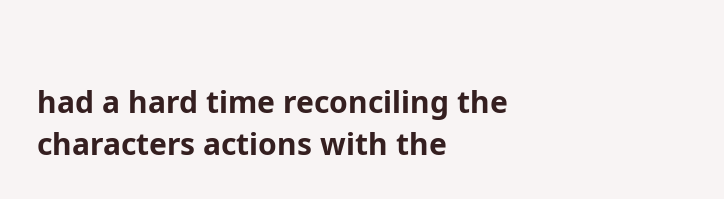had a hard time reconciling the characters actions with the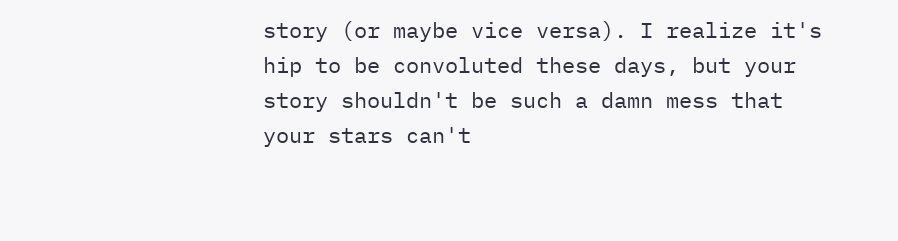story (or maybe vice versa). I realize it's hip to be convoluted these days, but your story shouldn't be such a damn mess that your stars can't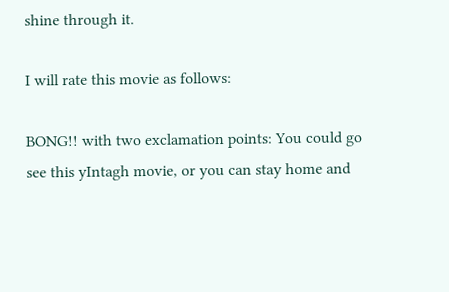shine through it.

I will rate this movie as follows:

BONG!! with two exclamation points: You could go see this yIntagh movie, or you can stay home and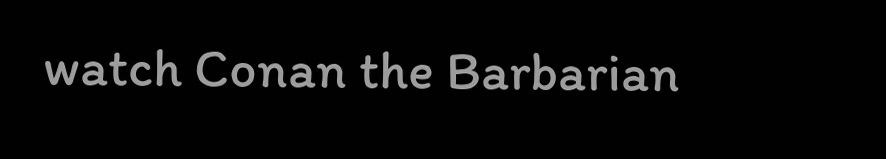watch Conan the Barbarian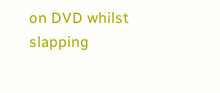on DVD whilst slapping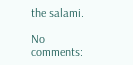the salami.

No comments: